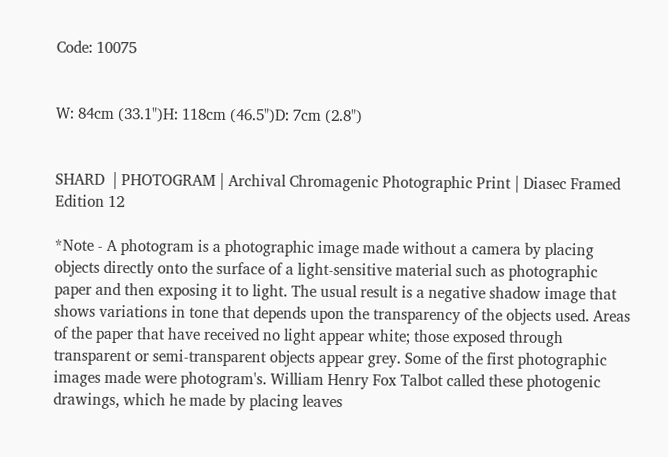Code: 10075


W: 84cm (33.1")H: 118cm (46.5")D: 7cm (2.8")


SHARD  | PHOTOGRAM | Archival Chromagenic Photographic Print | Diasec Framed
Edition 12

*Note - A photogram is a photographic image made without a camera by placing objects directly onto the surface of a light-sensitive material such as photographic paper and then exposing it to light. The usual result is a negative shadow image that shows variations in tone that depends upon the transparency of the objects used. Areas of the paper that have received no light appear white; those exposed through transparent or semi-transparent objects appear grey. Some of the first photographic images made were photogram's. William Henry Fox Talbot called these photogenic drawings, which he made by placing leaves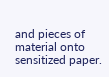and pieces of material onto sensitized paper.